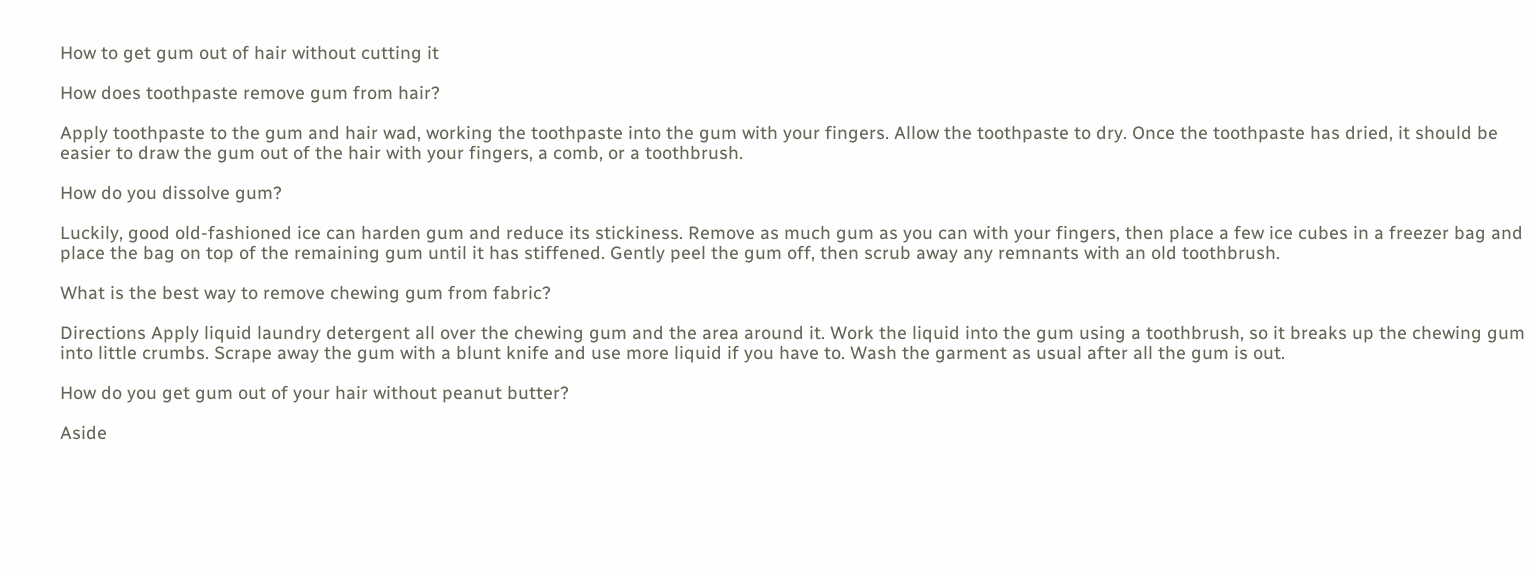How to get gum out of hair without cutting it

How does toothpaste remove gum from hair?

Apply toothpaste to the gum and hair wad, working the toothpaste into the gum with your fingers. Allow the toothpaste to dry. Once the toothpaste has dried, it should be easier to draw the gum out of the hair with your fingers, a comb, or a toothbrush.

How do you dissolve gum?

Luckily, good old-fashioned ice can harden gum and reduce its stickiness. Remove as much gum as you can with your fingers, then place a few ice cubes in a freezer bag and place the bag on top of the remaining gum until it has stiffened. Gently peel the gum off, then scrub away any remnants with an old toothbrush.

What is the best way to remove chewing gum from fabric?

Directions Apply liquid laundry detergent all over the chewing gum and the area around it. Work the liquid into the gum using a toothbrush, so it breaks up the chewing gum into little crumbs. Scrape away the gum with a blunt knife and use more liquid if you have to. Wash the garment as usual after all the gum is out.

How do you get gum out of your hair without peanut butter?

Aside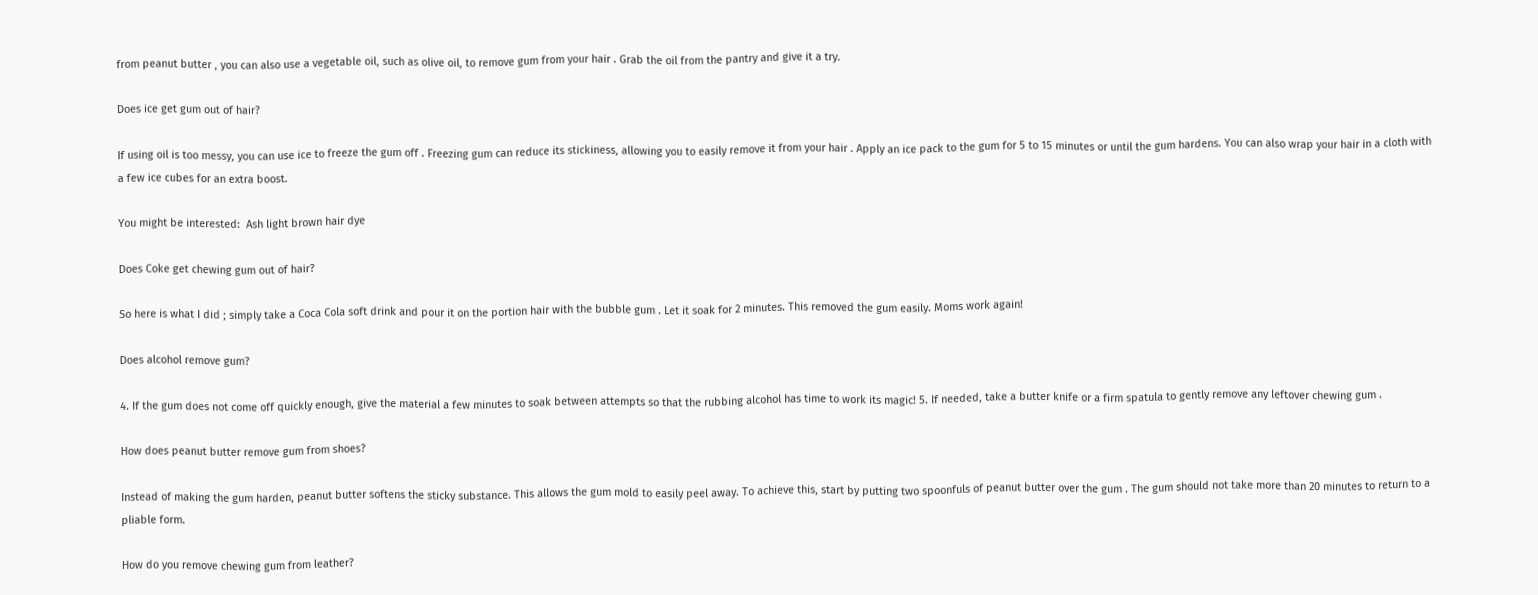from peanut butter , you can also use a vegetable oil, such as olive oil, to remove gum from your hair . Grab the oil from the pantry and give it a try.

Does ice get gum out of hair?

If using oil is too messy, you can use ice to freeze the gum off . Freezing gum can reduce its stickiness, allowing you to easily remove it from your hair . Apply an ice pack to the gum for 5 to 15 minutes or until the gum hardens. You can also wrap your hair in a cloth with a few ice cubes for an extra boost.

You might be interested:  Ash light brown hair dye

Does Coke get chewing gum out of hair?

So here is what I did ; simply take a Coca Cola soft drink and pour it on the portion hair with the bubble gum . Let it soak for 2 minutes. This removed the gum easily. Moms work again!

Does alcohol remove gum?

4. If the gum does not come off quickly enough, give the material a few minutes to soak between attempts so that the rubbing alcohol has time to work its magic! 5. If needed, take a butter knife or a firm spatula to gently remove any leftover chewing gum .

How does peanut butter remove gum from shoes?

Instead of making the gum harden, peanut butter softens the sticky substance. This allows the gum mold to easily peel away. To achieve this, start by putting two spoonfuls of peanut butter over the gum . The gum should not take more than 20 minutes to return to a pliable form.

How do you remove chewing gum from leather?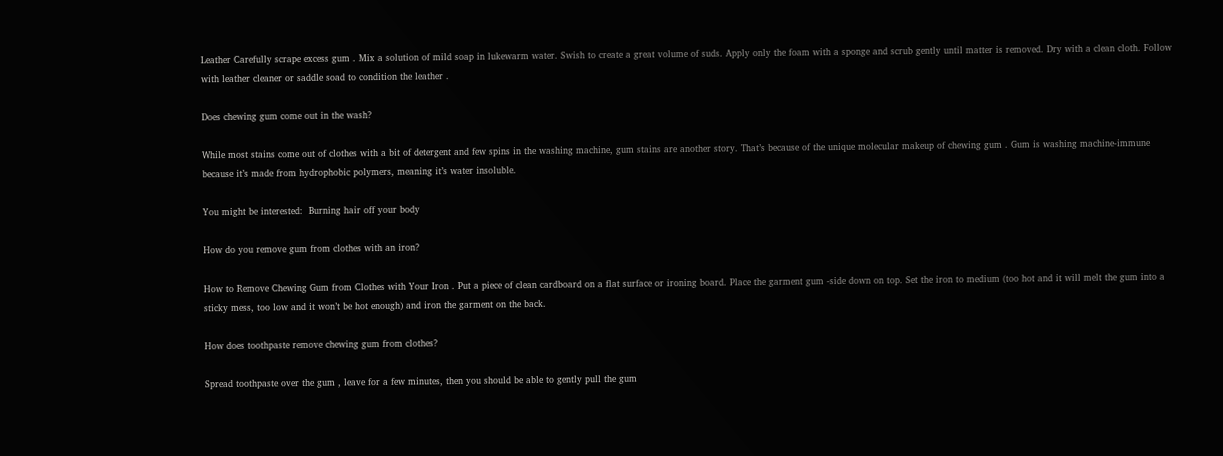Leather Carefully scrape excess gum . Mix a solution of mild soap in lukewarm water. Swish to create a great volume of suds. Apply only the foam with a sponge and scrub gently until matter is removed. Dry with a clean cloth. Follow with leather cleaner or saddle soad to condition the leather .

Does chewing gum come out in the wash?

While most stains come out of clothes with a bit of detergent and few spins in the washing machine, gum stains are another story. That’s because of the unique molecular makeup of chewing gum . Gum is washing machine-immune because it’s made from hydrophobic polymers, meaning it’s water insoluble.

You might be interested:  Burning hair off your body

How do you remove gum from clothes with an iron?

How to Remove Chewing Gum from Clothes with Your Iron . Put a piece of clean cardboard on a flat surface or ironing board. Place the garment gum -side down on top. Set the iron to medium (too hot and it will melt the gum into a sticky mess, too low and it won’t be hot enough) and iron the garment on the back.

How does toothpaste remove chewing gum from clothes?

Spread toothpaste over the gum , leave for a few minutes, then you should be able to gently pull the gum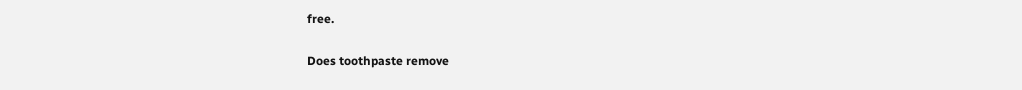free.

Does toothpaste remove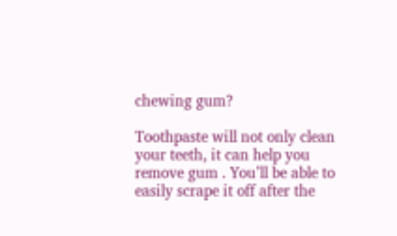chewing gum?

Toothpaste will not only clean your teeth, it can help you remove gum . You’ll be able to easily scrape it off after the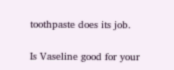toothpaste does its job.

Is Vaseline good for your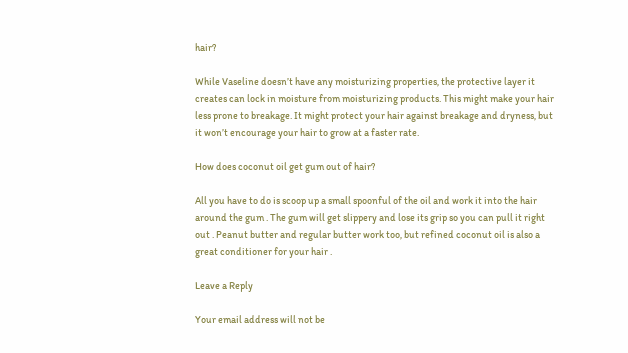hair?

While Vaseline doesn’t have any moisturizing properties, the protective layer it creates can lock in moisture from moisturizing products. This might make your hair less prone to breakage. It might protect your hair against breakage and dryness, but it won’t encourage your hair to grow at a faster rate.

How does coconut oil get gum out of hair?

All you have to do is scoop up a small spoonful of the oil and work it into the hair around the gum . The gum will get slippery and lose its grip so you can pull it right out . Peanut butter and regular butter work too, but refined coconut oil is also a great conditioner for your hair .

Leave a Reply

Your email address will not be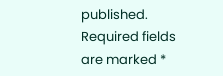published. Required fields are marked *